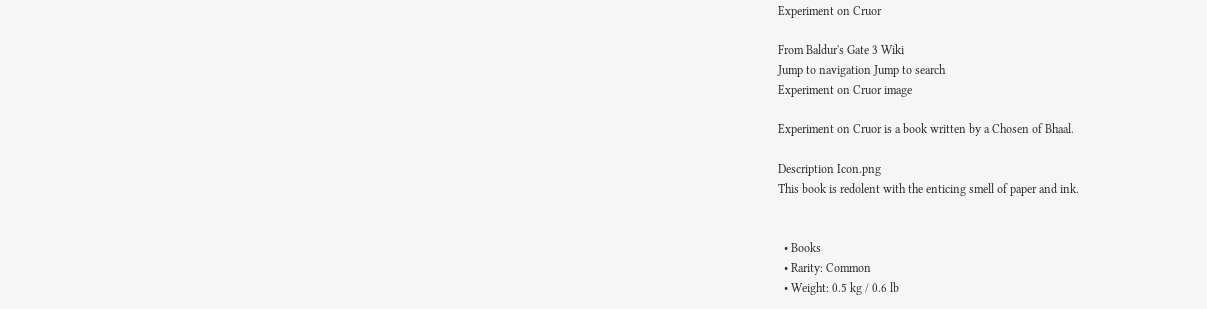Experiment on Cruor

From Baldur's Gate 3 Wiki
Jump to navigation Jump to search
Experiment on Cruor image

Experiment on Cruor is a book written by a Chosen of Bhaal.

Description Icon.png
This book is redolent with the enticing smell of paper and ink.


  • Books
  • Rarity: Common
  • Weight: 0.5 kg / 0.6 lb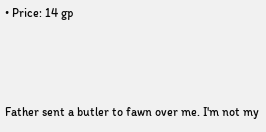• Price: 14 gp



Father sent a butler to fawn over me. I'm not my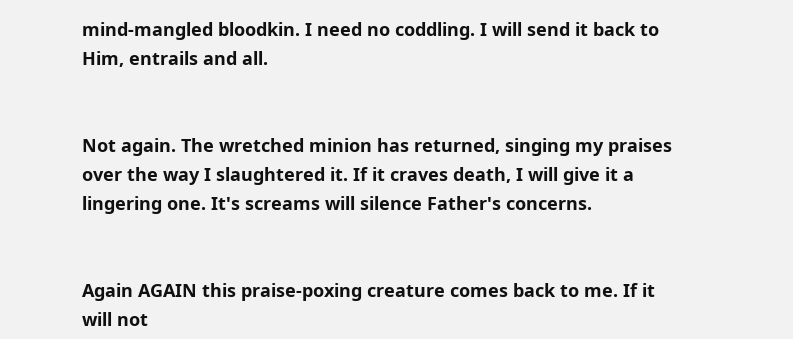mind-mangled bloodkin. I need no coddling. I will send it back to Him, entrails and all.


Not again. The wretched minion has returned, singing my praises over the way I slaughtered it. If it craves death, I will give it a lingering one. It's screams will silence Father's concerns.


Again AGAIN this praise-poxing creature comes back to me. If it will not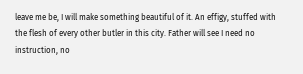leave me be, I will make something beautiful of it. An effigy, stuffed with the flesh of every other butler in this city. Father will see I need no instruction, no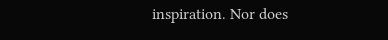inspiration. Nor does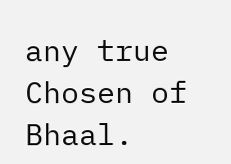any true Chosen of Bhaal.